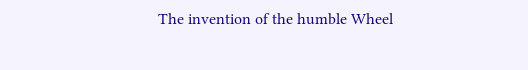The invention of the humble Wheel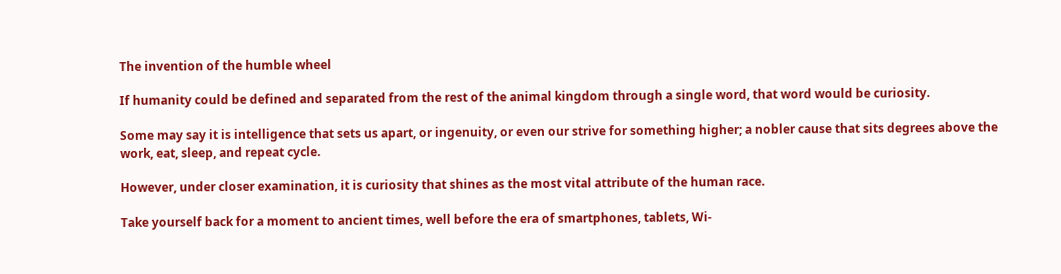The invention of the humble wheel

If humanity could be defined and separated from the rest of the animal kingdom through a single word, that word would be curiosity.

Some may say it is intelligence that sets us apart, or ingenuity, or even our strive for something higher; a nobler cause that sits degrees above the work, eat, sleep, and repeat cycle.

However, under closer examination, it is curiosity that shines as the most vital attribute of the human race.

Take yourself back for a moment to ancient times, well before the era of smartphones, tablets, Wi-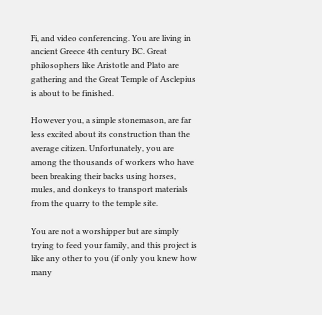Fi, and video conferencing. You are living in ancient Greece 4th century BC. Great philosophers like Aristotle and Plato are gathering and the Great Temple of Asclepius is about to be finished.

However you, a simple stonemason, are far less excited about its construction than the average citizen. Unfortunately, you are among the thousands of workers who have been breaking their backs using horses, mules, and donkeys to transport materials from the quarry to the temple site.

You are not a worshipper but are simply trying to feed your family, and this project is like any other to you (if only you knew how many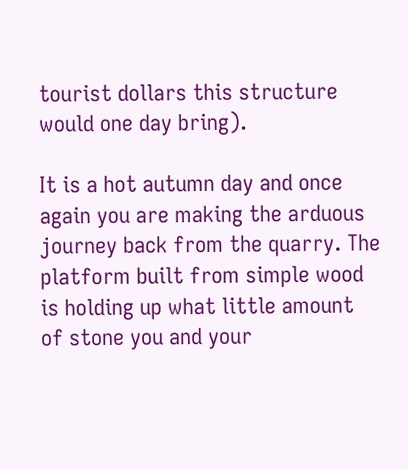tourist dollars this structure would one day bring).

It is a hot autumn day and once again you are making the arduous journey back from the quarry. The platform built from simple wood is holding up what little amount of stone you and your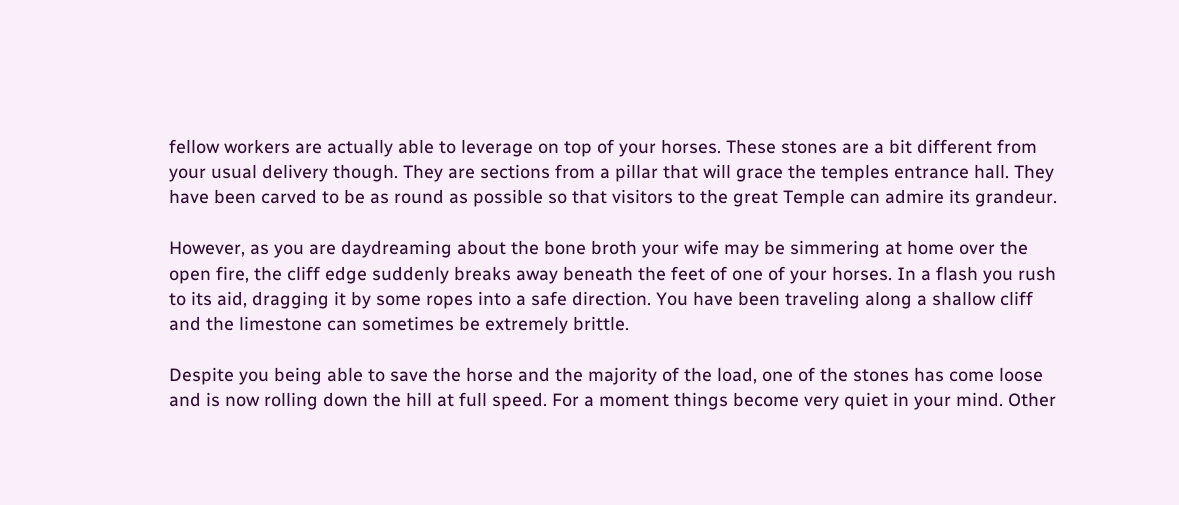fellow workers are actually able to leverage on top of your horses. These stones are a bit different from your usual delivery though. They are sections from a pillar that will grace the temples entrance hall. They have been carved to be as round as possible so that visitors to the great Temple can admire its grandeur.

However, as you are daydreaming about the bone broth your wife may be simmering at home over the open fire, the cliff edge suddenly breaks away beneath the feet of one of your horses. In a flash you rush to its aid, dragging it by some ropes into a safe direction. You have been traveling along a shallow cliff and the limestone can sometimes be extremely brittle.

Despite you being able to save the horse and the majority of the load, one of the stones has come loose and is now rolling down the hill at full speed. For a moment things become very quiet in your mind. Other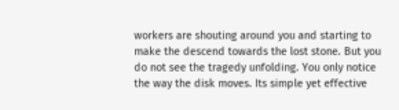workers are shouting around you and starting to make the descend towards the lost stone. But you do not see the tragedy unfolding. You only notice the way the disk moves. Its simple yet effective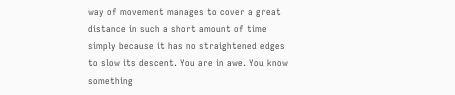way of movement manages to cover a great distance in such a short amount of time simply because it has no straightened edges to slow its descent. You are in awe. You know something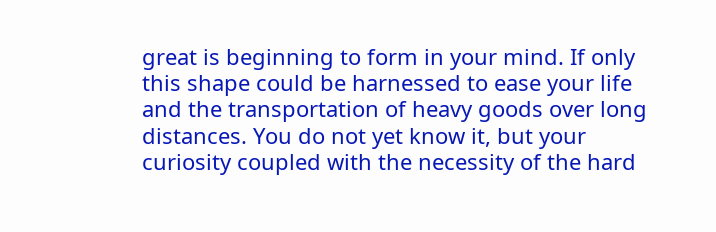great is beginning to form in your mind. If only this shape could be harnessed to ease your life and the transportation of heavy goods over long distances. You do not yet know it, but your curiosity coupled with the necessity of the hard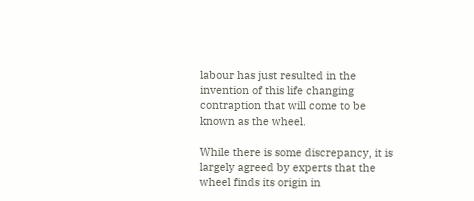labour has just resulted in the invention of this life changing contraption that will come to be known as the wheel.

While there is some discrepancy, it is largely agreed by experts that the wheel finds its origin in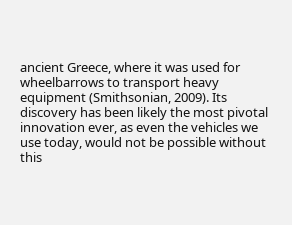ancient Greece, where it was used for wheelbarrows to transport heavy equipment (Smithsonian, 2009). Its discovery has been likely the most pivotal innovation ever, as even the vehicles we use today, would not be possible without this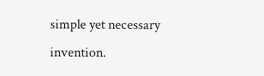simple yet necessary invention.